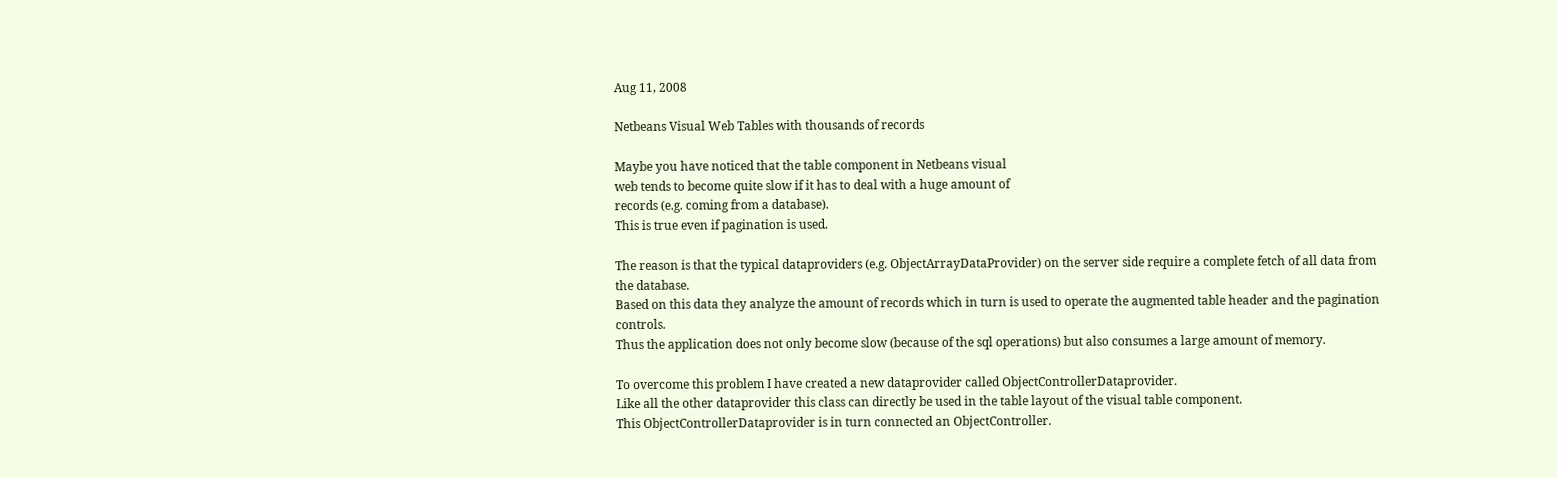Aug 11, 2008

Netbeans Visual Web Tables with thousands of records

Maybe you have noticed that the table component in Netbeans visual
web tends to become quite slow if it has to deal with a huge amount of
records (e.g. coming from a database).
This is true even if pagination is used.

The reason is that the typical dataproviders (e.g. ObjectArrayDataProvider) on the server side require a complete fetch of all data from the database.
Based on this data they analyze the amount of records which in turn is used to operate the augmented table header and the pagination controls.
Thus the application does not only become slow (because of the sql operations) but also consumes a large amount of memory.

To overcome this problem I have created a new dataprovider called ObjectControllerDataprovider.
Like all the other dataprovider this class can directly be used in the table layout of the visual table component.
This ObjectControllerDataprovider is in turn connected an ObjectController.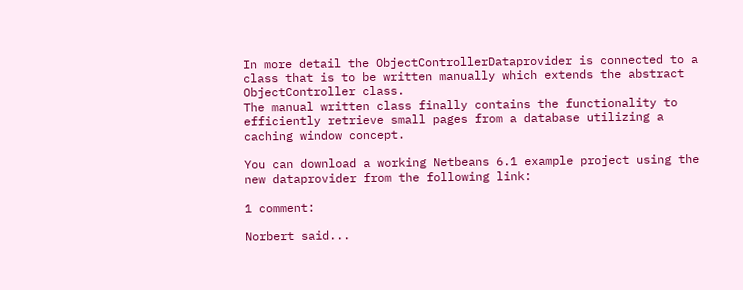In more detail the ObjectControllerDataprovider is connected to a class that is to be written manually which extends the abstract ObjectController class.
The manual written class finally contains the functionality to efficiently retrieve small pages from a database utilizing a caching window concept.

You can download a working Netbeans 6.1 example project using the new dataprovider from the following link:

1 comment:

Norbert said...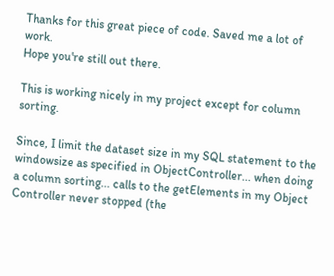Thanks for this great piece of code. Saved me a lot of work.
Hope you're still out there.

This is working nicely in my project except for column sorting.

Since, I limit the dataset size in my SQL statement to the windowsize as specified in ObjectController... when doing a column sorting... calls to the getElements in my Object Controller never stopped (the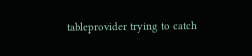tableprovider trying to catch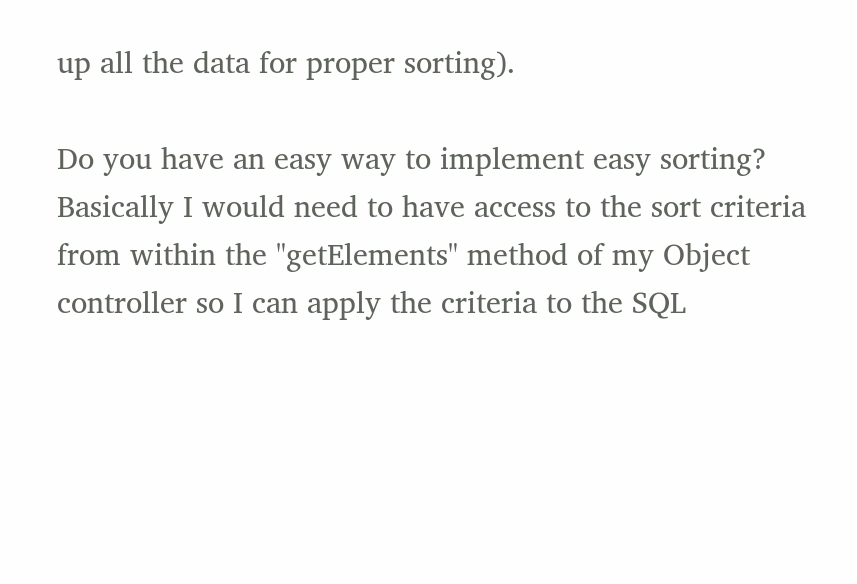up all the data for proper sorting).

Do you have an easy way to implement easy sorting?
Basically I would need to have access to the sort criteria from within the "getElements" method of my Object controller so I can apply the criteria to the SQL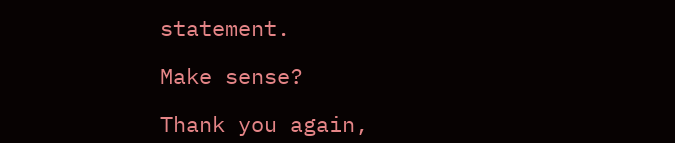statement.

Make sense?

Thank you again,